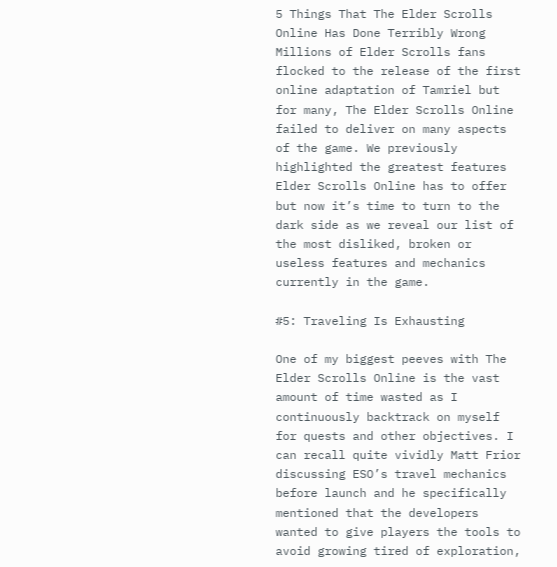5 Things That The Elder Scrolls Online Has Done Terribly Wrong
Millions of Elder Scrolls fans flocked to the release of the first online adaptation of Tamriel but for many, The Elder Scrolls Online failed to deliver on many aspects of the game. We previously highlighted the greatest features Elder Scrolls Online has to offer but now it’s time to turn to the dark side as we reveal our list of the most disliked, broken or useless features and mechanics currently in the game.

#5: Traveling Is Exhausting

One of my biggest peeves with The Elder Scrolls Online is the vast amount of time wasted as I continuously backtrack on myself for quests and other objectives. I can recall quite vividly Matt Frior discussing ESO’s travel mechanics before launch and he specifically mentioned that the developers wanted to give players the tools to avoid growing tired of exploration,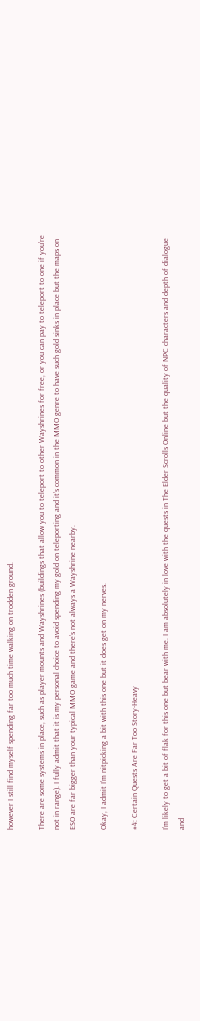however I still find myself spending far too much time walking on trodden ground.

There are some systems in place, such as player mounts and Wayshrines (buildings that allow you to teleport to other Wayshrines for free, or you can pay to teleport to one if you’re not in range). I fully admit that it is my personal choice to avoid spending my gold on teleporting and it’s common in the MMO genre to have such gold sinks in place but the maps on ESO are far bigger than your typical MMO game and there’s not always a Wayshrine nearby.

Okay, I admit I’m nitpicking a bit with this one but it does get on my nerves.

#4: Certain Quests Are Far Too Story-Heavy

I’m likely to get a bit of flak for this one but bear with me. I am absolutely in love with the quests in The Elder Scrolls Online but the quality of NPC characters and depth of dialogue and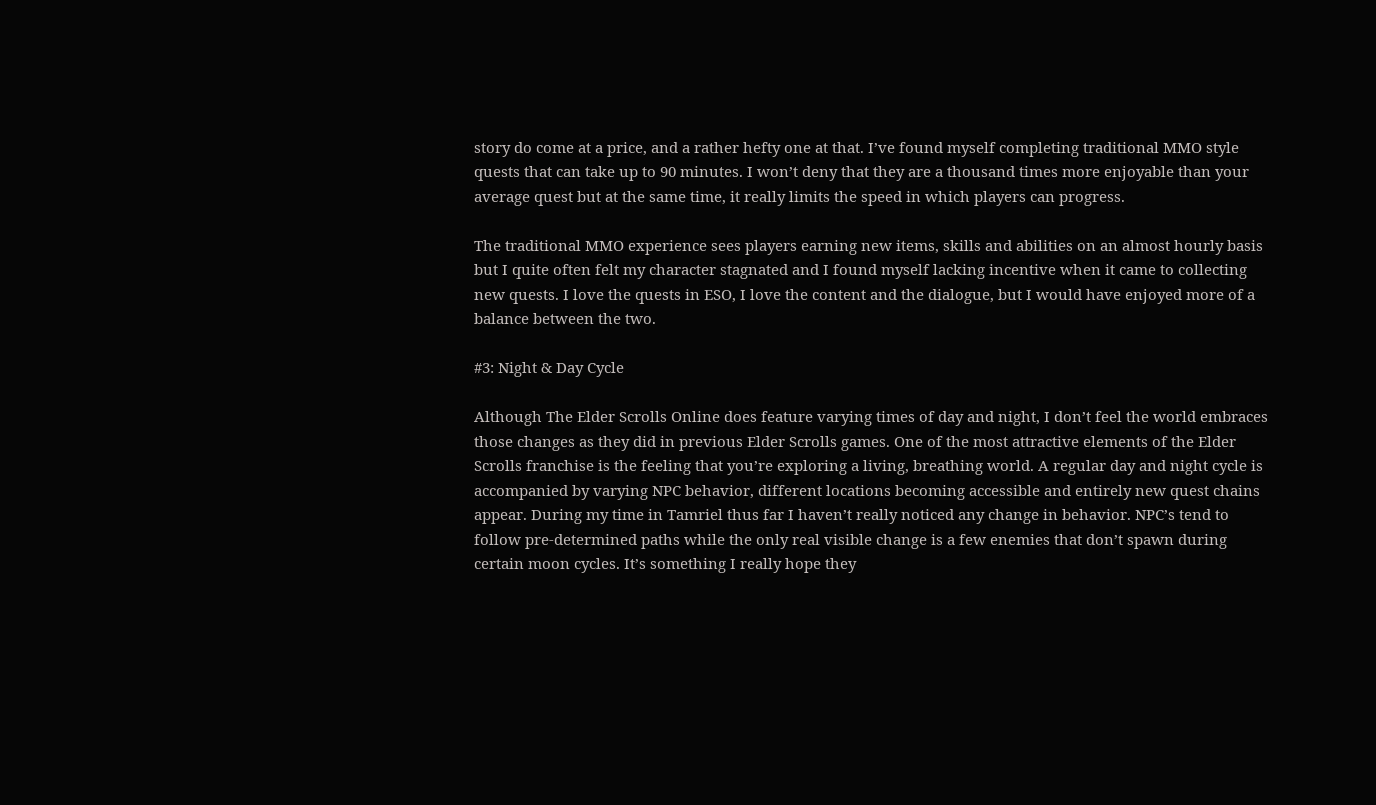story do come at a price, and a rather hefty one at that. I’ve found myself completing traditional MMO style quests that can take up to 90 minutes. I won’t deny that they are a thousand times more enjoyable than your average quest but at the same time, it really limits the speed in which players can progress.

The traditional MMO experience sees players earning new items, skills and abilities on an almost hourly basis but I quite often felt my character stagnated and I found myself lacking incentive when it came to collecting new quests. I love the quests in ESO, I love the content and the dialogue, but I would have enjoyed more of a balance between the two.

#3: Night & Day Cycle

Although The Elder Scrolls Online does feature varying times of day and night, I don’t feel the world embraces those changes as they did in previous Elder Scrolls games. One of the most attractive elements of the Elder Scrolls franchise is the feeling that you’re exploring a living, breathing world. A regular day and night cycle is accompanied by varying NPC behavior, different locations becoming accessible and entirely new quest chains appear. During my time in Tamriel thus far I haven’t really noticed any change in behavior. NPC’s tend to follow pre-determined paths while the only real visible change is a few enemies that don’t spawn during certain moon cycles. It’s something I really hope they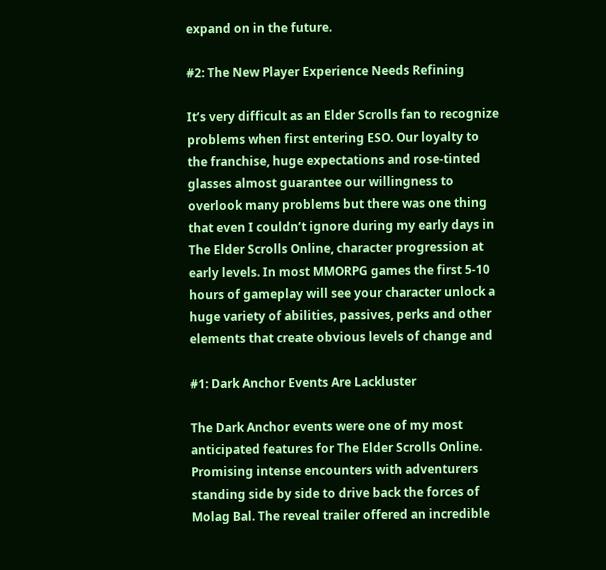expand on in the future.

#2: The New Player Experience Needs Refining

It’s very difficult as an Elder Scrolls fan to recognize problems when first entering ESO. Our loyalty to the franchise, huge expectations and rose-tinted glasses almost guarantee our willingness to overlook many problems but there was one thing that even I couldn’t ignore during my early days in The Elder Scrolls Online, character progression at early levels. In most MMORPG games the first 5-10 hours of gameplay will see your character unlock a huge variety of abilities, passives, perks and other elements that create obvious levels of change and

#1: Dark Anchor Events Are Lackluster

The Dark Anchor events were one of my most anticipated features for The Elder Scrolls Online. Promising intense encounters with adventurers standing side by side to drive back the forces of Molag Bal. The reveal trailer offered an incredible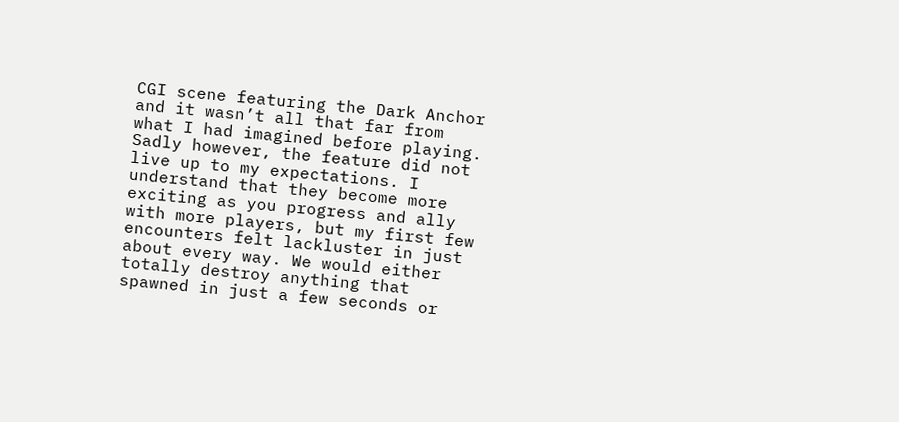CGI scene featuring the Dark Anchor and it wasn’t all that far from what I had imagined before playing. Sadly however, the feature did not live up to my expectations. I understand that they become more exciting as you progress and ally with more players, but my first few encounters felt lackluster in just about every way. We would either totally destroy anything that spawned in just a few seconds or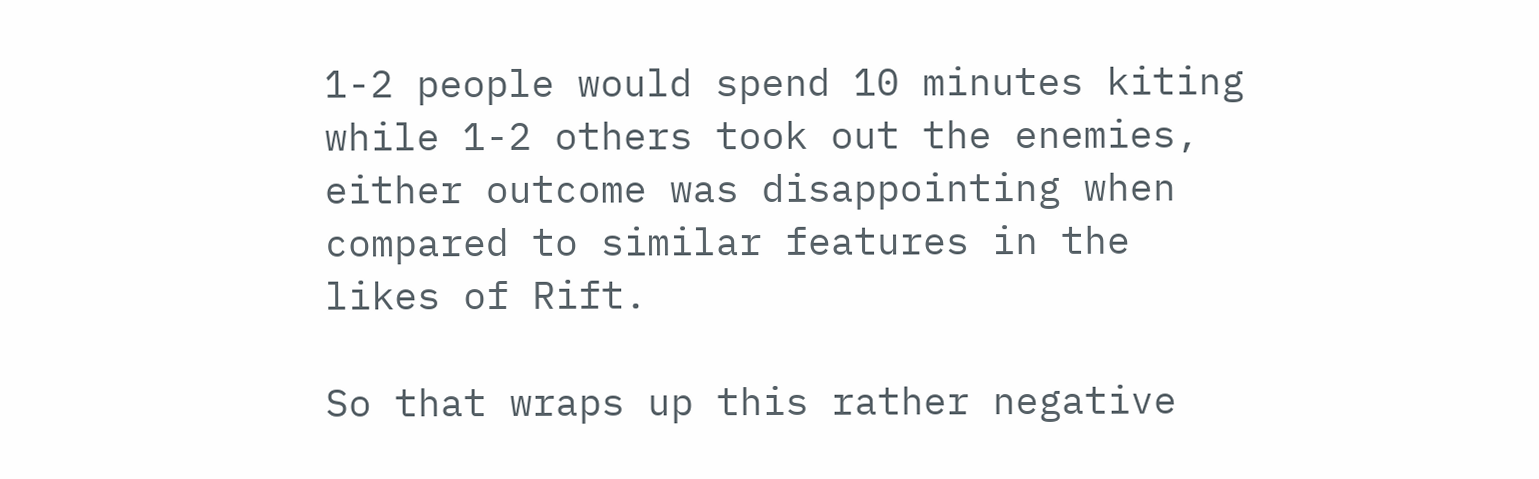1-2 people would spend 10 minutes kiting while 1-2 others took out the enemies, either outcome was disappointing when compared to similar features in the likes of Rift.

So that wraps up this rather negative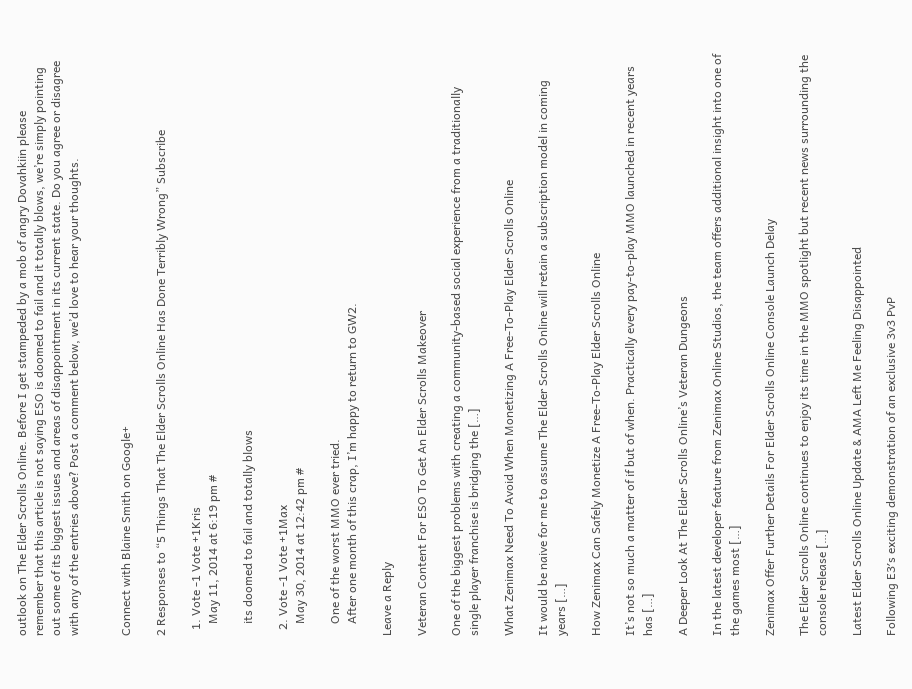outlook on The Elder Scrolls Online. Before I get stampeded by a mob of angry Dovahkiin please remember that this article is not saying ESO is doomed to fail and it totally blows, we’re simply pointing out some of its biggest issues and areas of disappointment in its current state. Do you agree or disagree with any of the entries above? Post a comment below, we’d love to hear your thoughts.


Connect with Blaine Smith on Google+

2 Responses to “5 Things That The Elder Scrolls Online Has Done Terribly Wrong” Subscribe

  1. Vote -1 Vote +1Kris
    May 11, 2014 at 6:19 pm #

    its doomed to fail and totally blows

  2. Vote -1 Vote +1Max
    May 30, 2014 at 12:42 pm #

    One of the worst MMO ever tried.
    After one month of this crap, I’m happy to return to GW2.

Leave a Reply

Veteran Content For ESO To Get An Elder Scrolls Makeover

One of the biggest problems with creating a community-based social experience from a traditionally single player franchise is bridging the […]

What Zenimax Need To Avoid When Monetizing A Free-To-Play Elder Scrolls Online

It would be naive for me to assume The Elder Scrolls Online will retain a subscription model in coming years […]

How Zenimax Can Safely Monetize A Free-To-Play Elder Scrolls Online

It’s not so much a matter of if but of when. Practically every pay-to-play MMO launched in recent years has […]

A Deeper Look At The Elder Scrolls Online’s Veteran Dungeons

In the latest developer feature from Zenimax Online Studios, the team offers additional insight into one of the games most […]

Zenimax Offer Further Details For Elder Scrolls Online Console Launch Delay

The Elder Scrolls Online continues to enjoy its time in the MMO spotlight but recent news surrounding the console release […]

Latest Elder Scrolls Online Update & AMA Left Me Feeling Disappointed

Following E3′s exciting demonstration of an exclusive 3v3 PvP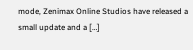mode, Zenimax Online Studios have released a small update and a […]